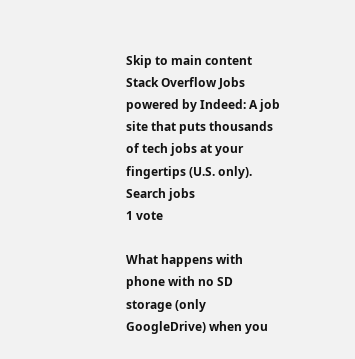Skip to main content
Stack Overflow Jobs powered by Indeed: A job site that puts thousands of tech jobs at your fingertips (U.S. only). Search jobs
1 vote

What happens with phone with no SD storage (only GoogleDrive) when you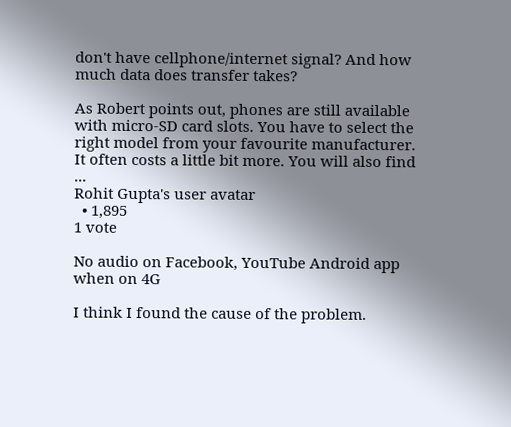don't have cellphone/internet signal? And how much data does transfer takes?

As Robert points out, phones are still available with micro-SD card slots. You have to select the right model from your favourite manufacturer. It often costs a little bit more. You will also find ...
Rohit Gupta's user avatar
  • 1,895
1 vote

No audio on Facebook, YouTube Android app when on 4G

I think I found the cause of the problem.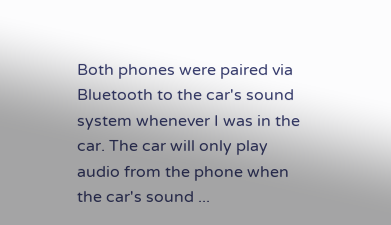Both phones were paired via Bluetooth to the car's sound system whenever I was in the car. The car will only play audio from the phone when the car's sound ...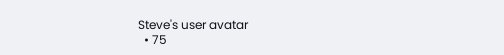Steve's user avatar
  • 75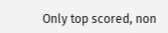Only top scored, non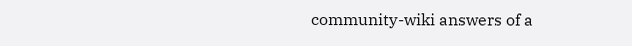community-wiki answers of a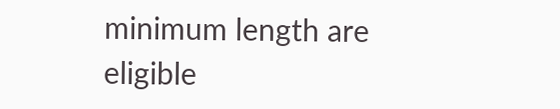minimum length are eligible